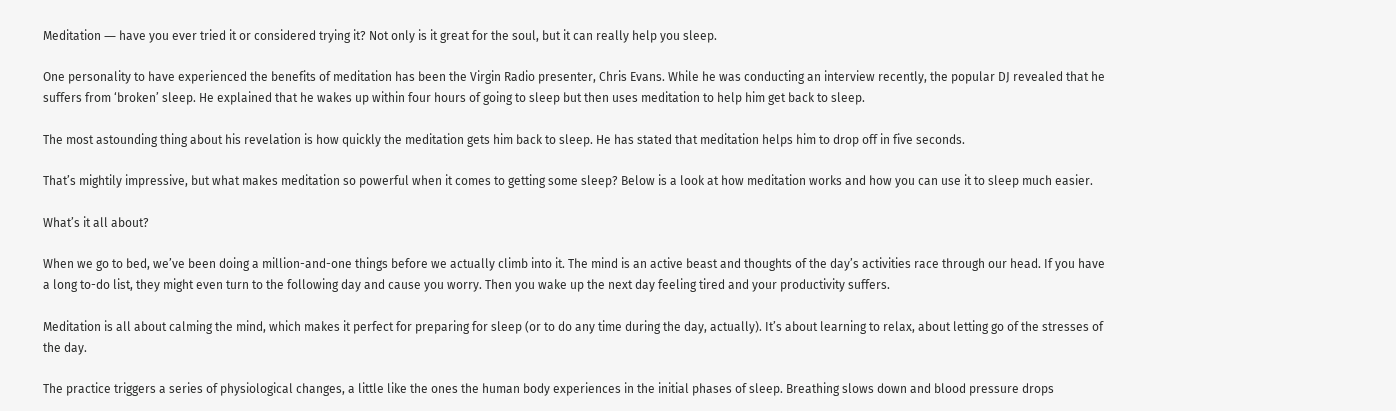Meditation ― have you ever tried it or considered trying it? Not only is it great for the soul, but it can really help you sleep.

One personality to have experienced the benefits of meditation has been the Virgin Radio presenter, Chris Evans. While he was conducting an interview recently, the popular DJ revealed that he suffers from ‘broken’ sleep. He explained that he wakes up within four hours of going to sleep but then uses meditation to help him get back to sleep.

The most astounding thing about his revelation is how quickly the meditation gets him back to sleep. He has stated that meditation helps him to drop off in five seconds.

That’s mightily impressive, but what makes meditation so powerful when it comes to getting some sleep? Below is a look at how meditation works and how you can use it to sleep much easier.

What’s it all about?

When we go to bed, we’ve been doing a million-and-one things before we actually climb into it. The mind is an active beast and thoughts of the day’s activities race through our head. If you have a long to-do list, they might even turn to the following day and cause you worry. Then you wake up the next day feeling tired and your productivity suffers.

Meditation is all about calming the mind, which makes it perfect for preparing for sleep (or to do any time during the day, actually). It’s about learning to relax, about letting go of the stresses of the day.

The practice triggers a series of physiological changes, a little like the ones the human body experiences in the initial phases of sleep. Breathing slows down and blood pressure drops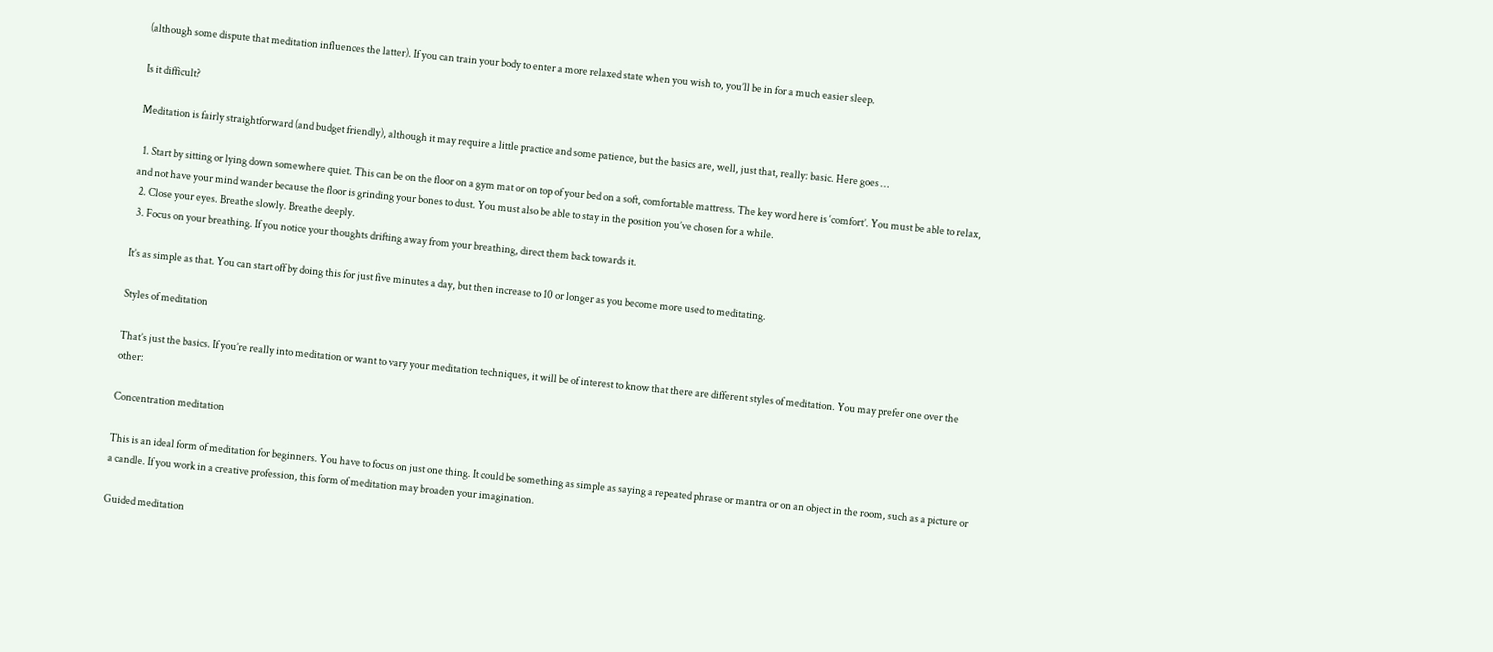(although some dispute that meditation influences the latter). If you can train your body to enter a more relaxed state when you wish to, you’ll be in for a much easier sleep.

Is it difficult?

Meditation is fairly straightforward (and budget friendly), although it may require a little practice and some patience, but the basics are, well, just that, really: basic. Here goes …

  1. Start by sitting or lying down somewhere quiet. This can be on the floor on a gym mat or on top of your bed on a soft, comfortable mattress. The key word here is ‘comfort’. You must be able to relax, and not have your mind wander because the floor is grinding your bones to dust. You must also be able to stay in the position you’ve chosen for a while.
  2. Close your eyes. Breathe slowly. Breathe deeply.
  3. Focus on your breathing. If you notice your thoughts drifting away from your breathing, direct them back towards it.

It’s as simple as that. You can start off by doing this for just five minutes a day, but then increase to 10 or longer as you become more used to meditating.

Styles of meditation

That’s just the basics. If you’re really into meditation or want to vary your meditation techniques, it will be of interest to know that there are different styles of meditation. You may prefer one over the other:

Concentration meditation

This is an ideal form of meditation for beginners. You have to focus on just one thing. It could be something as simple as saying a repeated phrase or mantra or on an object in the room, such as a picture or a candle. If you work in a creative profession, this form of meditation may broaden your imagination.

Guided meditation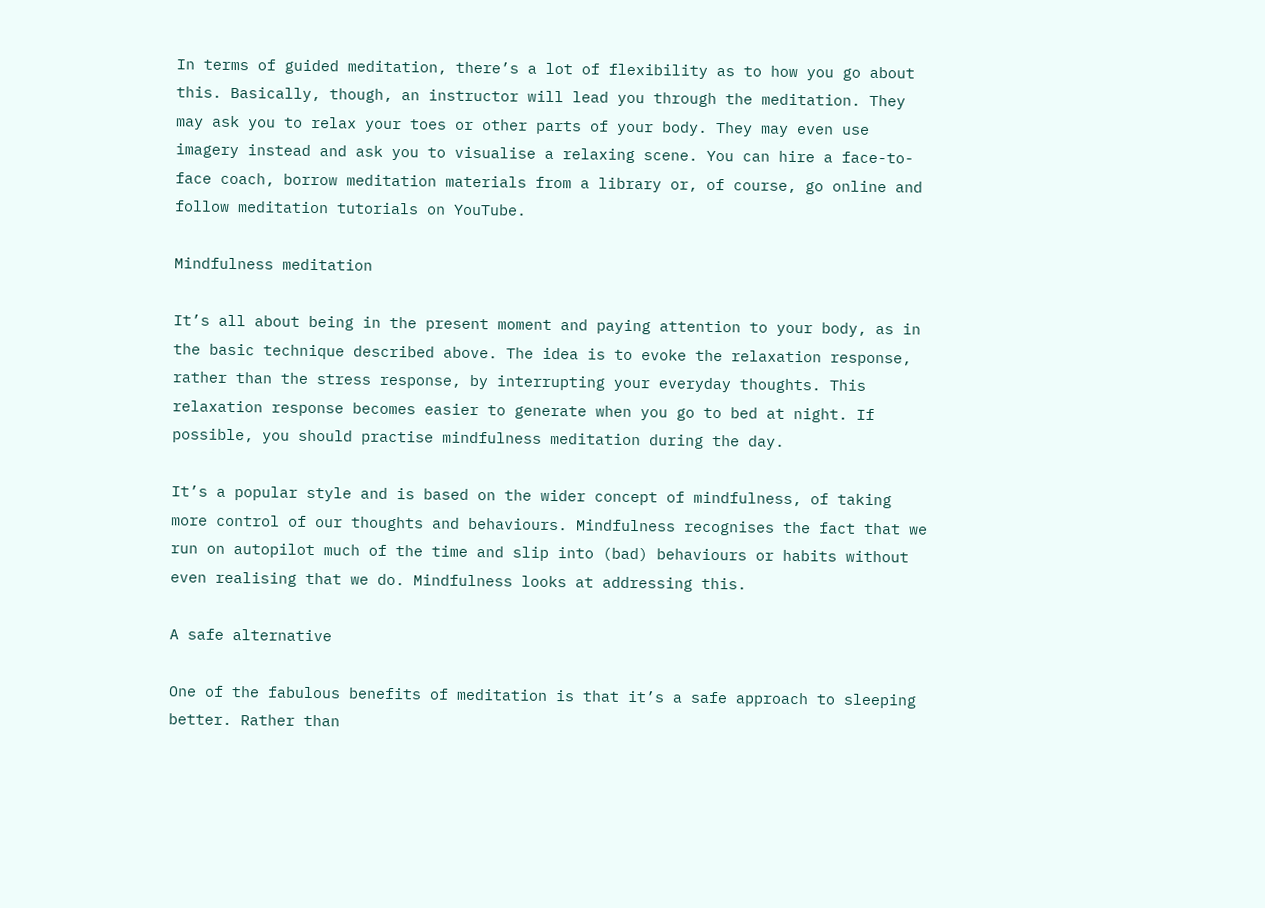In terms of guided meditation, there’s a lot of flexibility as to how you go about this. Basically, though, an instructor will lead you through the meditation. They may ask you to relax your toes or other parts of your body. They may even use imagery instead and ask you to visualise a relaxing scene. You can hire a face-to-face coach, borrow meditation materials from a library or, of course, go online and follow meditation tutorials on YouTube.

Mindfulness meditation

It’s all about being in the present moment and paying attention to your body, as in the basic technique described above. The idea is to evoke the relaxation response, rather than the stress response, by interrupting your everyday thoughts. This relaxation response becomes easier to generate when you go to bed at night. If possible, you should practise mindfulness meditation during the day.

It’s a popular style and is based on the wider concept of mindfulness, of taking more control of our thoughts and behaviours. Mindfulness recognises the fact that we run on autopilot much of the time and slip into (bad) behaviours or habits without even realising that we do. Mindfulness looks at addressing this.

A safe alternative

One of the fabulous benefits of meditation is that it’s a safe approach to sleeping better. Rather than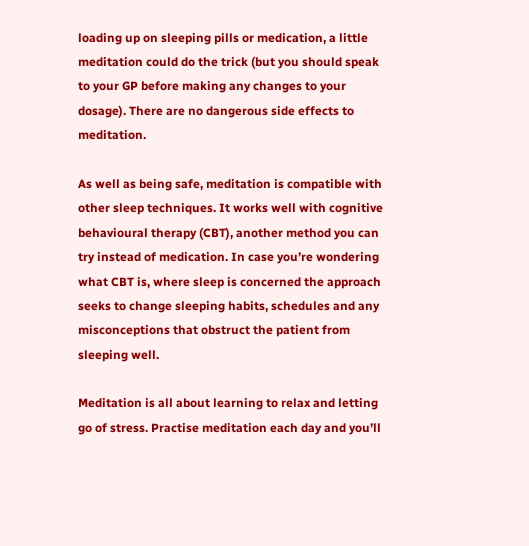loading up on sleeping pills or medication, a little meditation could do the trick (but you should speak to your GP before making any changes to your dosage). There are no dangerous side effects to meditation.

As well as being safe, meditation is compatible with other sleep techniques. It works well with cognitive behavioural therapy (CBT), another method you can try instead of medication. In case you’re wondering what CBT is, where sleep is concerned the approach seeks to change sleeping habits, schedules and any misconceptions that obstruct the patient from sleeping well.

Meditation is all about learning to relax and letting go of stress. Practise meditation each day and you’ll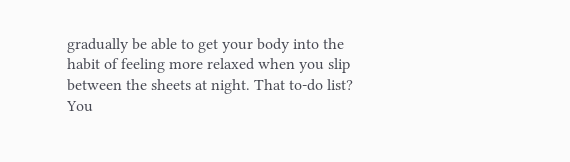gradually be able to get your body into the habit of feeling more relaxed when you slip between the sheets at night. That to-do list? You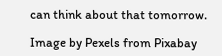can think about that tomorrow.

Image by Pexels from Pixabay